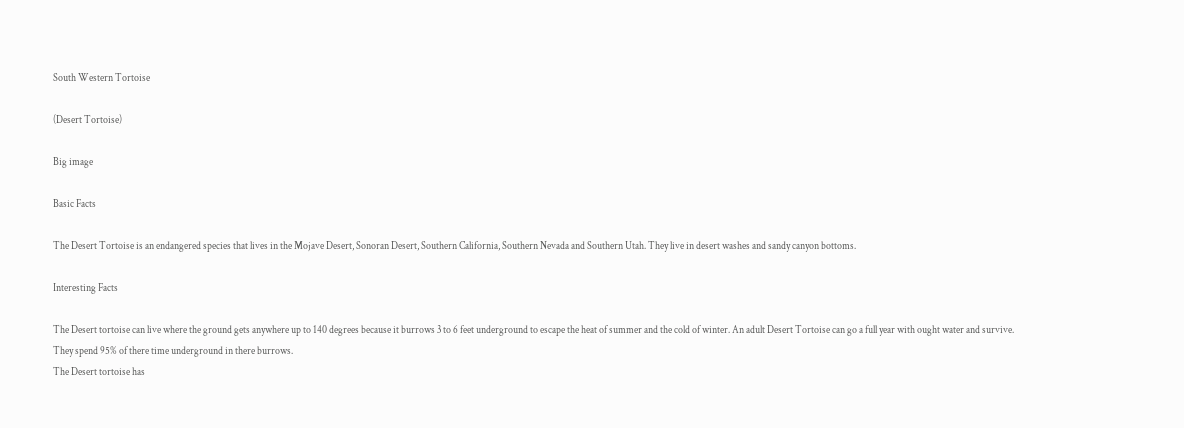South Western Tortoise

(Desert Tortoise)

Big image

Basic Facts

The Desert Tortoise is an endangered species that lives in the Mojave Desert, Sonoran Desert, Southern California, Southern Nevada and Southern Utah. They live in desert washes and sandy canyon bottoms.

Interesting Facts

The Desert tortoise can live where the ground gets anywhere up to 140 degrees because it burrows 3 to 6 feet underground to escape the heat of summer and the cold of winter. An adult Desert Tortoise can go a full year with ought water and survive. They spend 95% of there time underground in there burrows.
The Desert tortoise has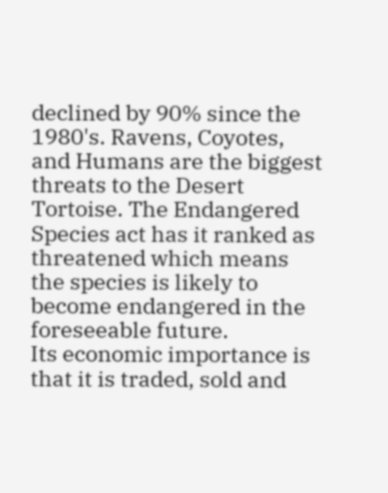declined by 90% since the 1980's. Ravens, Coyotes, and Humans are the biggest threats to the Desert Tortoise. The Endangered Species act has it ranked as threatened which means the species is likely to become endangered in the foreseeable future.
Its economic importance is that it is traded, sold and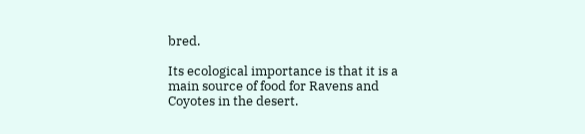bred.

Its ecological importance is that it is a main source of food for Ravens and Coyotes in the desert.